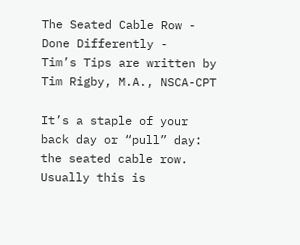The Seated Cable Row - Done Differently -
Tim’s Tips are written by Tim Rigby, M.A., NSCA-CPT

It’s a staple of your back day or “pull” day: the seated cable row. Usually this is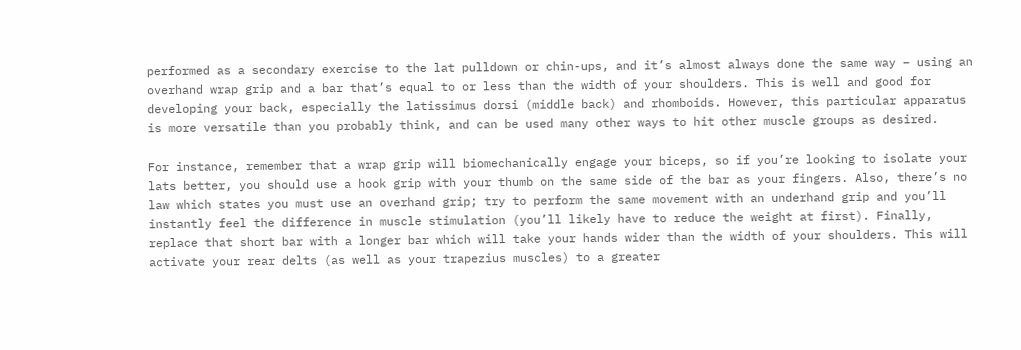performed as a secondary exercise to the lat pulldown or chin-ups, and it’s almost always done the same way – using an overhand wrap grip and a bar that’s equal to or less than the width of your shoulders. This is well and good for developing your back, especially the latissimus dorsi (middle back) and rhomboids. However, this particular apparatus is more versatile than you probably think, and can be used many other ways to hit other muscle groups as desired.

For instance, remember that a wrap grip will biomechanically engage your biceps, so if you’re looking to isolate your lats better, you should use a hook grip with your thumb on the same side of the bar as your fingers. Also, there’s no law which states you must use an overhand grip; try to perform the same movement with an underhand grip and you’ll instantly feel the difference in muscle stimulation (you’ll likely have to reduce the weight at first). Finally, replace that short bar with a longer bar which will take your hands wider than the width of your shoulders. This will activate your rear delts (as well as your trapezius muscles) to a greater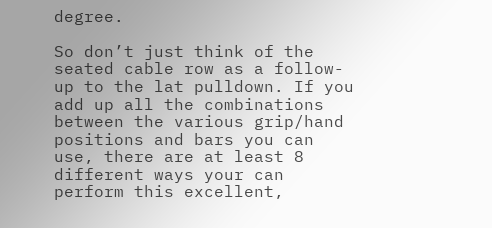degree.

So don’t just think of the seated cable row as a follow-up to the lat pulldown. If you add up all the combinations between the various grip/hand positions and bars you can use, there are at least 8 different ways your can perform this excellent,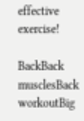effective exercise!

BackBack musclesBack workoutBig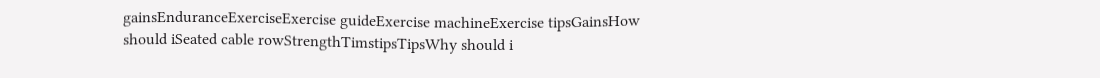gainsEnduranceExerciseExercise guideExercise machineExercise tipsGainsHow should iSeated cable rowStrengthTimstipsTipsWhy should i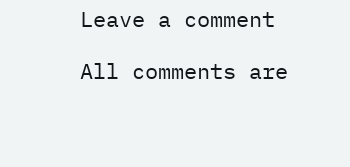Leave a comment

All comments are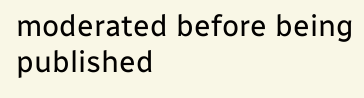moderated before being published